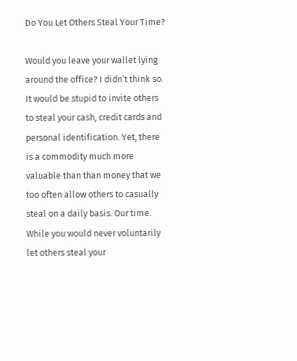Do You Let Others Steal Your Time?

Would you leave your wallet lying around the office? I didn’t think so. It would be stupid to invite others to steal your cash, credit cards and personal identification. Yet, there is a commodity much more valuable than than money that we too often allow others to casually steal on a daily basis. Our time. While you would never voluntarily let others steal your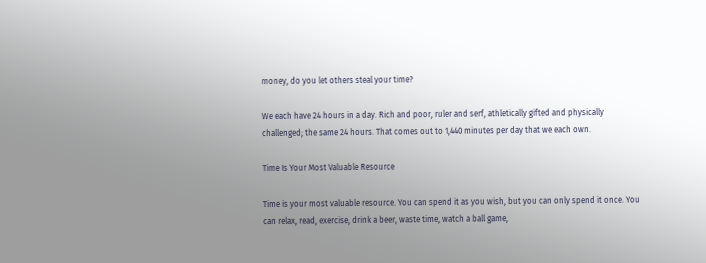money, do you let others steal your time?

We each have 24 hours in a day. Rich and poor, ruler and serf, athletically gifted and physically challenged; the same 24 hours. That comes out to 1,440 minutes per day that we each own.

Time Is Your Most Valuable Resource

Time is your most valuable resource. You can spend it as you wish, but you can only spend it once. You can relax, read, exercise, drink a beer, waste time, watch a ball game,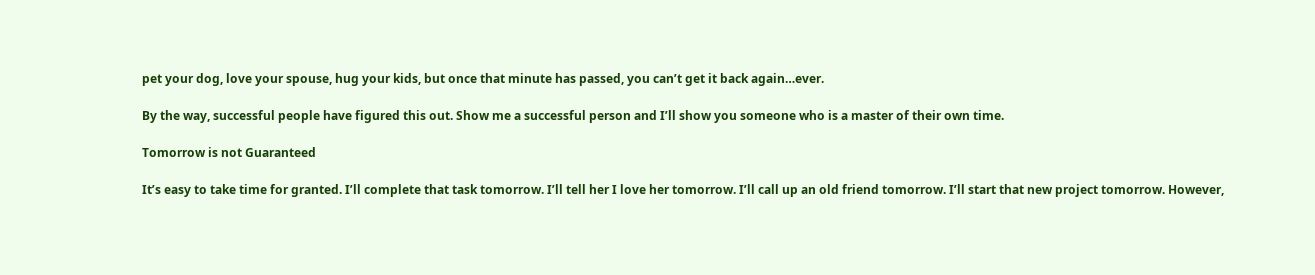pet your dog, love your spouse, hug your kids, but once that minute has passed, you can’t get it back again…ever.

By the way, successful people have figured this out. Show me a successful person and I’ll show you someone who is a master of their own time.

Tomorrow is not Guaranteed

It’s easy to take time for granted. I’ll complete that task tomorrow. I’ll tell her I love her tomorrow. I’ll call up an old friend tomorrow. I’ll start that new project tomorrow. However,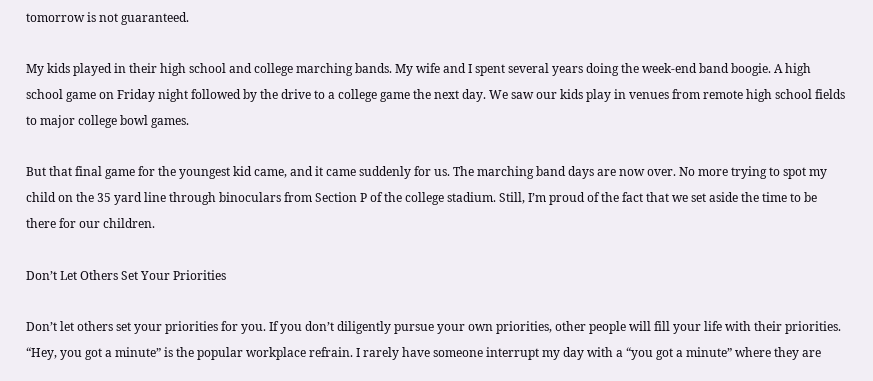tomorrow is not guaranteed.

My kids played in their high school and college marching bands. My wife and I spent several years doing the week-end band boogie. A high school game on Friday night followed by the drive to a college game the next day. We saw our kids play in venues from remote high school fields to major college bowl games.

But that final game for the youngest kid came, and it came suddenly for us. The marching band days are now over. No more trying to spot my child on the 35 yard line through binoculars from Section P of the college stadium. Still, I’m proud of the fact that we set aside the time to be there for our children.

Don’t Let Others Set Your Priorities

Don’t let others set your priorities for you. If you don’t diligently pursue your own priorities, other people will fill your life with their priorities. “Hey, you got a minute” is the popular workplace refrain. I rarely have someone interrupt my day with a “you got a minute” where they are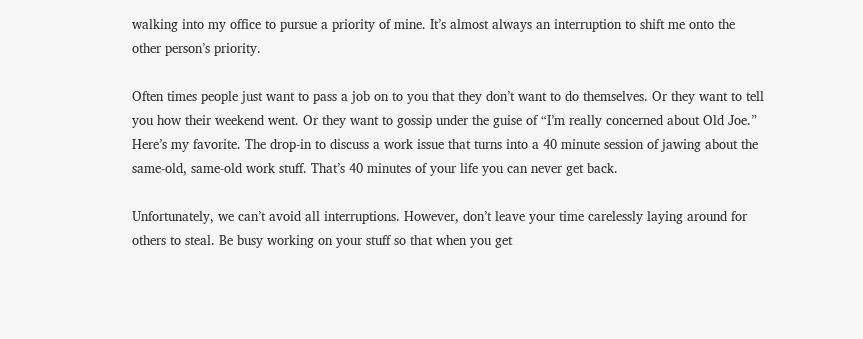walking into my office to pursue a priority of mine. It’s almost always an interruption to shift me onto the other person’s priority.

Often times people just want to pass a job on to you that they don’t want to do themselves. Or they want to tell you how their weekend went. Or they want to gossip under the guise of “I’m really concerned about Old Joe.” Here’s my favorite. The drop-in to discuss a work issue that turns into a 40 minute session of jawing about the same-old, same-old work stuff. That’s 40 minutes of your life you can never get back.

Unfortunately, we can’t avoid all interruptions. However, don’t leave your time carelessly laying around for others to steal. Be busy working on your stuff so that when you get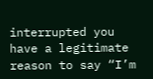interrupted you have a legitimate reason to say “I’m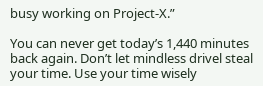busy working on Project-X.”

You can never get today’s 1,440 minutes back again. Don’t let mindless drivel steal your time. Use your time wisely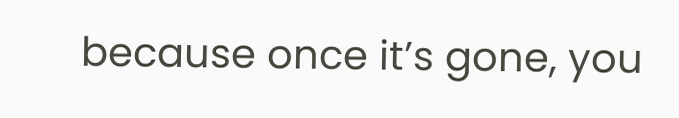because once it’s gone, you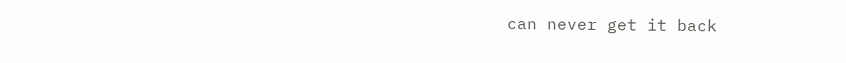can never get it back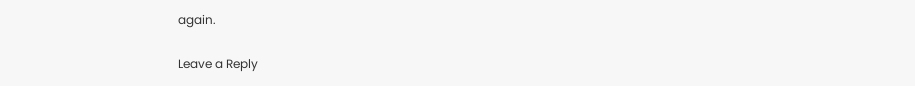again.

Leave a Reply